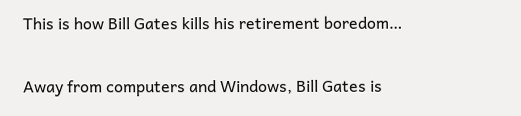This is how Bill Gates kills his retirement boredom…

Away from computers and Windows, Bill Gates is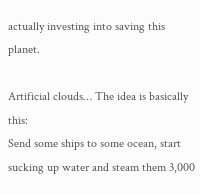actually investing into saving this planet.

Artificial clouds… The idea is basically this:
Send some ships to some ocean, start sucking up water and steam them 3,000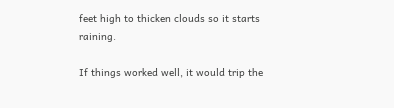feet high to thicken clouds so it starts raining.

If things worked well, it would trip the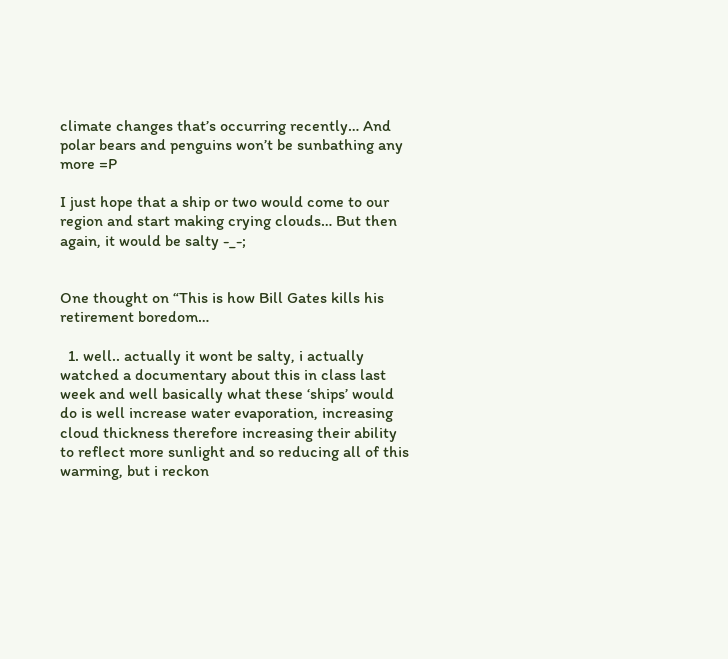climate changes that’s occurring recently… And polar bears and penguins won’t be sunbathing any more =P

I just hope that a ship or two would come to our region and start making crying clouds… But then again, it would be salty -_-;


One thought on “This is how Bill Gates kills his retirement boredom…

  1. well.. actually it wont be salty, i actually watched a documentary about this in class last week and well basically what these ‘ships’ would do is well increase water evaporation, increasing cloud thickness therefore increasing their ability to reflect more sunlight and so reducing all of this warming, but i reckon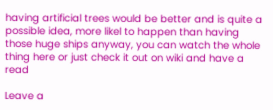having artificial trees would be better and is quite a possible idea, more likel to happen than having those huge ships anyway, you can watch the whole thing here or just check it out on wiki and have a read

Leave a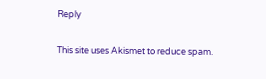Reply

This site uses Akismet to reduce spam.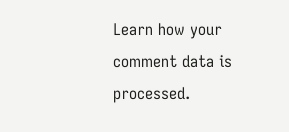Learn how your comment data is processed.